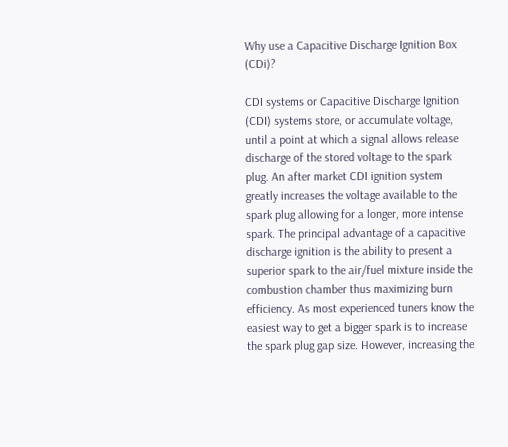Why use a Capacitive Discharge Ignition Box (CDi)?

CDI systems or Capacitive Discharge Ignition (CDI) systems store, or accumulate voltage, until a point at which a signal allows release discharge of the stored voltage to the spark plug. An after market CDI ignition system greatly increases the voltage available to the spark plug allowing for a longer, more intense spark. The principal advantage of a capacitive discharge ignition is the ability to present a superior spark to the air/fuel mixture inside the combustion chamber thus maximizing burn efficiency. As most experienced tuners know the easiest way to get a bigger spark is to increase the spark plug gap size. However, increasing the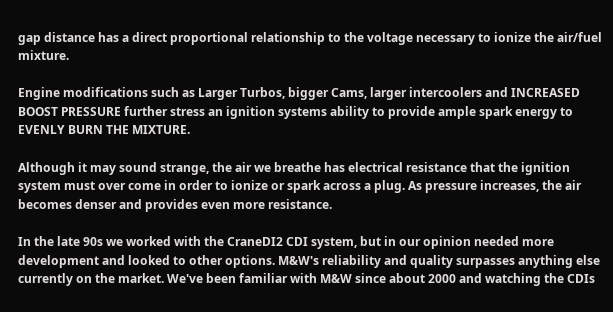gap distance has a direct proportional relationship to the voltage necessary to ionize the air/fuel mixture.

Engine modifications such as Larger Turbos, bigger Cams, larger intercoolers and INCREASED BOOST PRESSURE further stress an ignition systems ability to provide ample spark energy to EVENLY BURN THE MIXTURE.

Although it may sound strange, the air we breathe has electrical resistance that the ignition system must over come in order to ionize or spark across a plug. As pressure increases, the air becomes denser and provides even more resistance.

In the late 90s we worked with the CraneDI2 CDI system, but in our opinion needed more development and looked to other options. M&W's reliability and quality surpasses anything else currently on the market. We've been familiar with M&W since about 2000 and watching the CDIs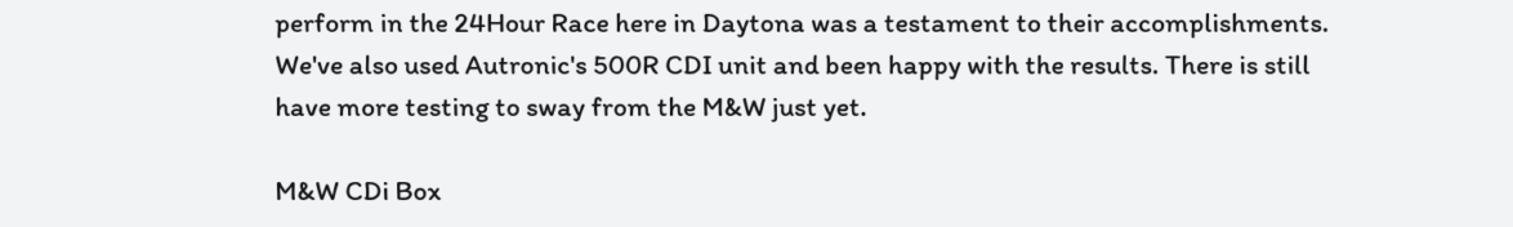perform in the 24Hour Race here in Daytona was a testament to their accomplishments. We've also used Autronic's 500R CDI unit and been happy with the results. There is still have more testing to sway from the M&W just yet.

M&W CDi Box